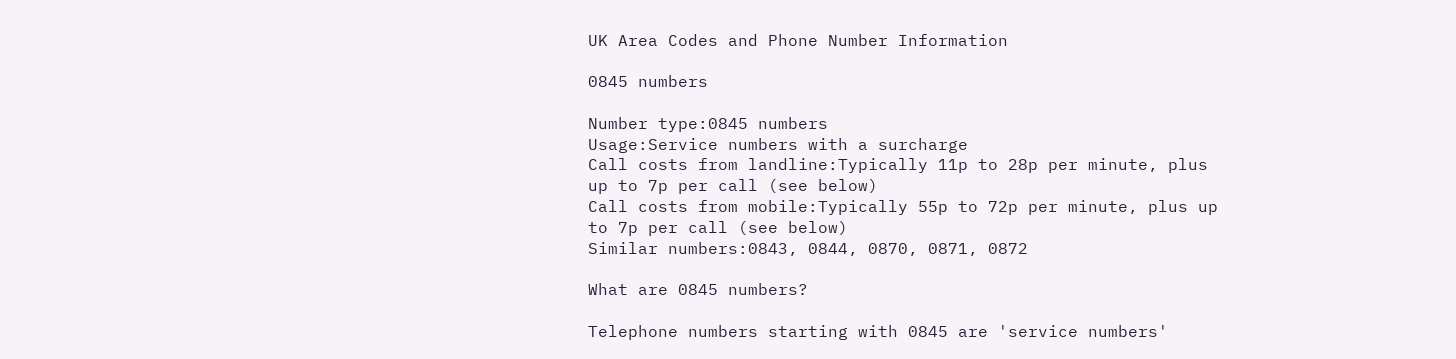UK Area Codes and Phone Number Information

0845 numbers

Number type:0845 numbers
Usage:Service numbers with a surcharge
Call costs from landline:Typically 11p to 28p per minute, plus up to 7p per call (see below)
Call costs from mobile:Typically 55p to 72p per minute, plus up to 7p per call (see below)
Similar numbers:0843, 0844, 0870, 0871, 0872

What are 0845 numbers?

Telephone numbers starting with 0845 are 'service numbers'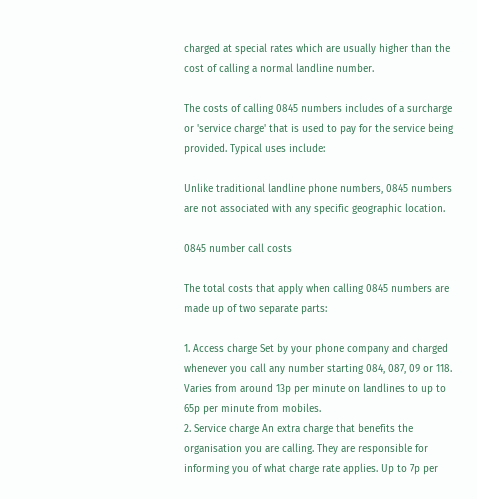charged at special rates which are usually higher than the cost of calling a normal landline number.

The costs of calling 0845 numbers includes of a surcharge or 'service charge' that is used to pay for the service being provided. Typical uses include:

Unlike traditional landline phone numbers, 0845 numbers are not associated with any specific geographic location.

0845 number call costs

The total costs that apply when calling 0845 numbers are made up of two separate parts:

1. Access charge Set by your phone company and charged whenever you call any number starting 084, 087, 09 or 118. Varies from around 13p per minute on landlines to up to 65p per minute from mobiles.
2. Service charge An extra charge that benefits the organisation you are calling. They are responsible for informing you of what charge rate applies. Up to 7p per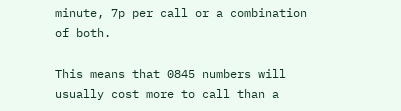minute, 7p per call or a combination of both.

This means that 0845 numbers will usually cost more to call than a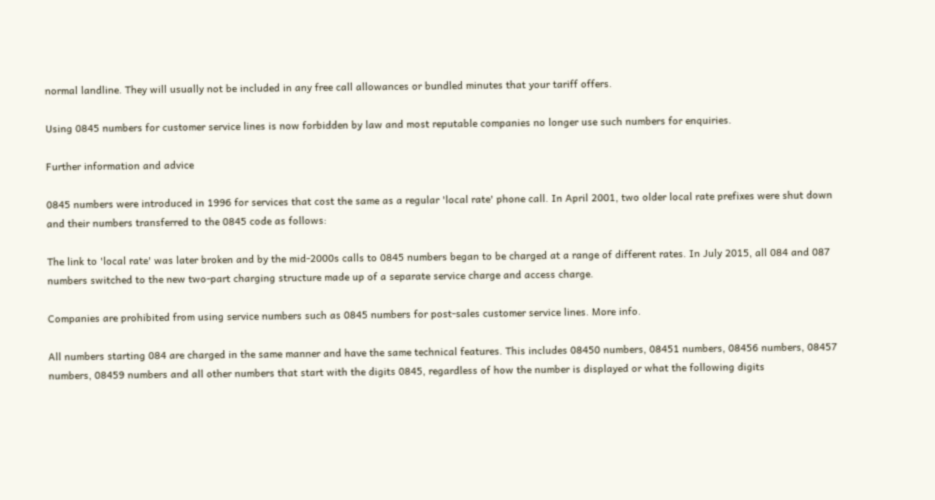normal landline. They will usually not be included in any free call allowances or bundled minutes that your tariff offers.

Using 0845 numbers for customer service lines is now forbidden by law and most reputable companies no longer use such numbers for enquiries.

Further information and advice

0845 numbers were introduced in 1996 for services that cost the same as a regular 'local rate' phone call. In April 2001, two older local rate prefixes were shut down and their numbers transferred to the 0845 code as follows:

The link to 'local rate' was later broken and by the mid-2000s calls to 0845 numbers began to be charged at a range of different rates. In July 2015, all 084 and 087 numbers switched to the new two-part charging structure made up of a separate service charge and access charge.

Companies are prohibited from using service numbers such as 0845 numbers for post-sales customer service lines. More info.

All numbers starting 084 are charged in the same manner and have the same technical features. This includes 08450 numbers, 08451 numbers, 08456 numbers, 08457 numbers, 08459 numbers and all other numbers that start with the digits 0845, regardless of how the number is displayed or what the following digits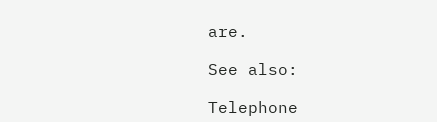are.

See also:

Telephone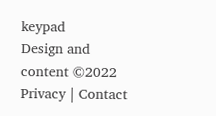keypad
Design and content ©2022
Privacy | Contact